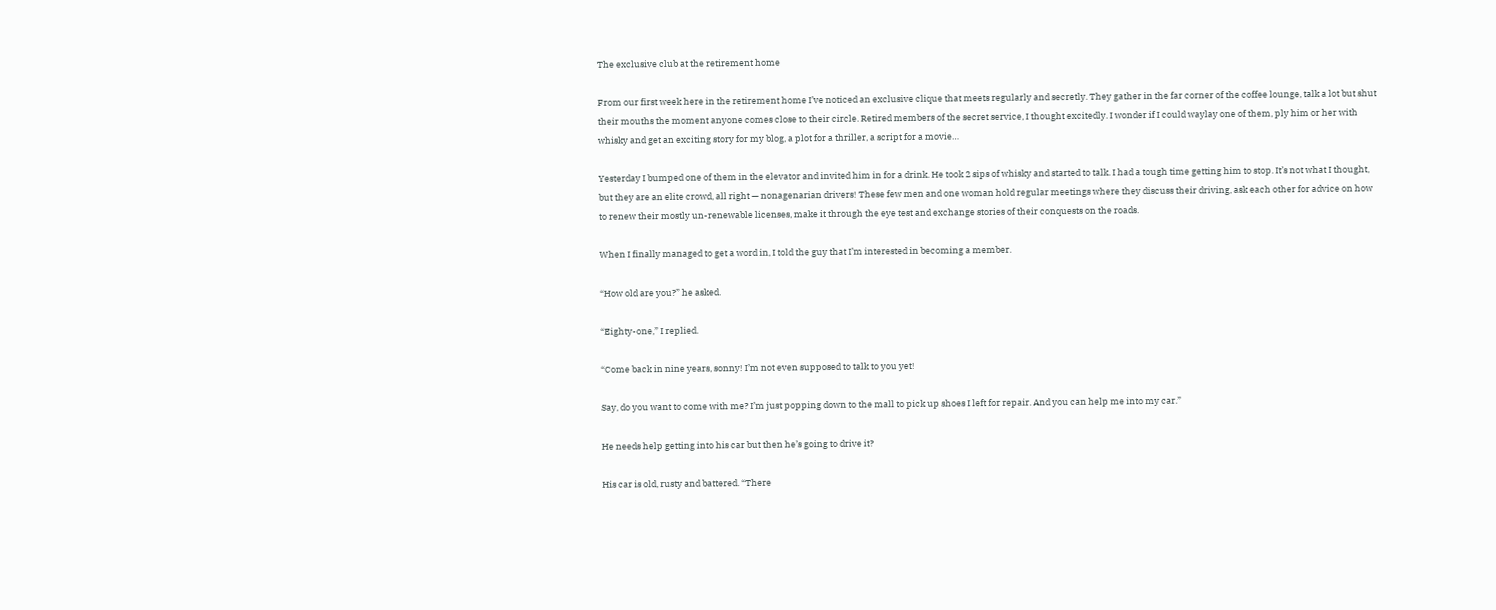The exclusive club at the retirement home

From our first week here in the retirement home I’ve noticed an exclusive clique that meets regularly and secretly. They gather in the far corner of the coffee lounge, talk a lot but shut their mouths the moment anyone comes close to their circle. Retired members of the secret service, I thought excitedly. I wonder if I could waylay one of them, ply him or her with whisky and get an exciting story for my blog, a plot for a thriller, a script for a movie…

Yesterday I bumped one of them in the elevator and invited him in for a drink. He took 2 sips of whisky and started to talk. I had a tough time getting him to stop. It’s not what I thought, but they are an elite crowd, all right — nonagenarian drivers! These few men and one woman hold regular meetings where they discuss their driving, ask each other for advice on how to renew their mostly un-renewable licenses, make it through the eye test and exchange stories of their conquests on the roads.

When I finally managed to get a word in, I told the guy that I’m interested in becoming a member.

“How old are you?” he asked.

“Eighty-one,” I replied.

“Come back in nine years, sonny! I’m not even supposed to talk to you yet!

Say, do you want to come with me? I’m just popping down to the mall to pick up shoes I left for repair. And you can help me into my car.”

He needs help getting into his car but then he’s going to drive it?

His car is old, rusty and battered. “There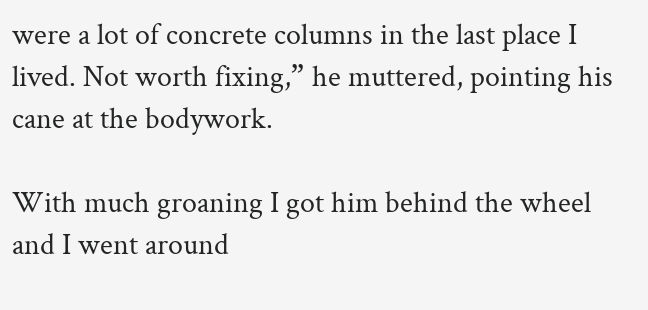were a lot of concrete columns in the last place I lived. Not worth fixing,” he muttered, pointing his cane at the bodywork.

With much groaning I got him behind the wheel and I went around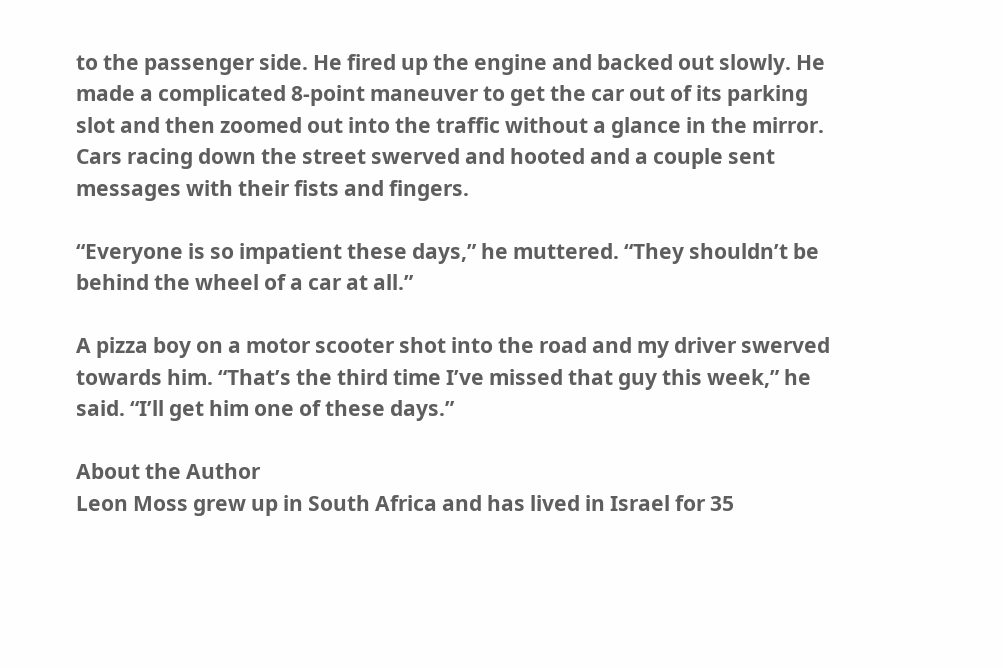to the passenger side. He fired up the engine and backed out slowly. He made a complicated 8-point maneuver to get the car out of its parking slot and then zoomed out into the traffic without a glance in the mirror. Cars racing down the street swerved and hooted and a couple sent messages with their fists and fingers.

“Everyone is so impatient these days,” he muttered. “They shouldn’t be behind the wheel of a car at all.”

A pizza boy on a motor scooter shot into the road and my driver swerved towards him. “That’s the third time I’ve missed that guy this week,” he said. “I’ll get him one of these days.”

About the Author
Leon Moss grew up in South Africa and has lived in Israel for 35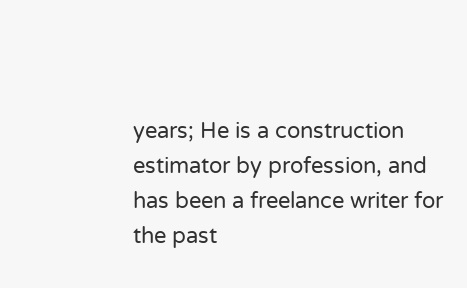years; He is a construction estimator by profession, and has been a freelance writer for the past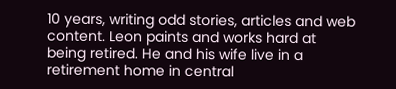10 years, writing odd stories, articles and web content. Leon paints and works hard at being retired. He and his wife live in a retirement home in central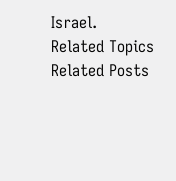Israel.
Related Topics
Related Posts